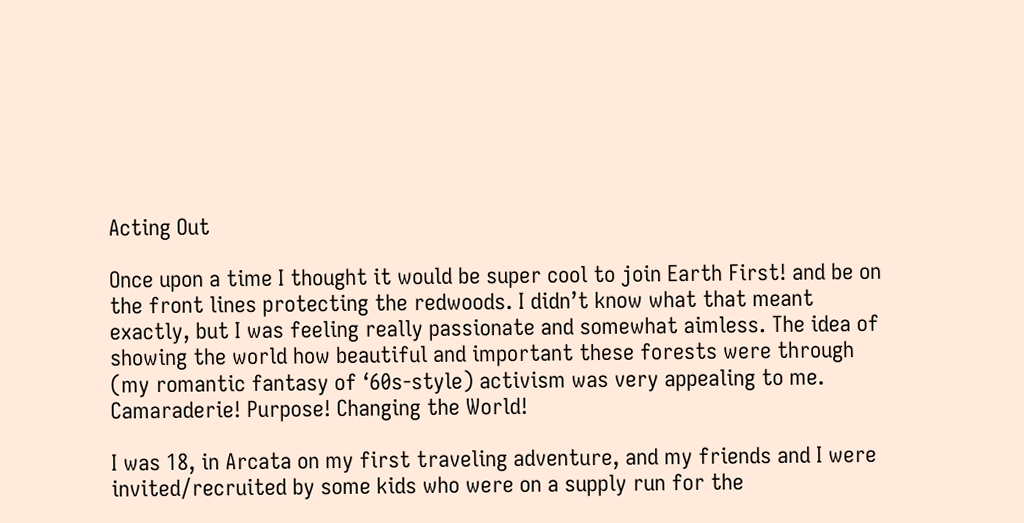Acting Out

Once upon a time I thought it would be super cool to join Earth First! and be on the front lines protecting the redwoods. I didn’t know what that meant exactly, but I was feeling really passionate and somewhat aimless. The idea of showing the world how beautiful and important these forests were through (my romantic fantasy of ‘60s-style) activism was very appealing to me. Camaraderie! Purpose! Changing the World!

I was 18, in Arcata on my first traveling adventure, and my friends and I were invited/recruited by some kids who were on a supply run for the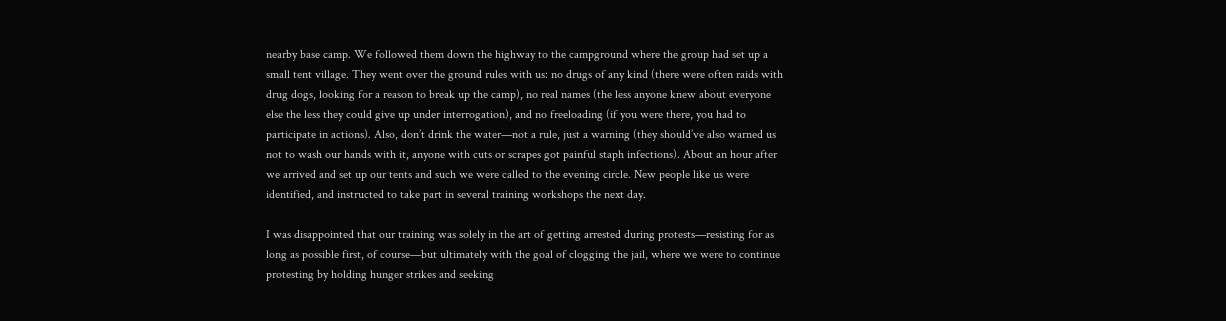nearby base camp. We followed them down the highway to the campground where the group had set up a small tent village. They went over the ground rules with us: no drugs of any kind (there were often raids with drug dogs, looking for a reason to break up the camp), no real names (the less anyone knew about everyone else the less they could give up under interrogation), and no freeloading (if you were there, you had to participate in actions). Also, don’t drink the water—not a rule, just a warning (they should’ve also warned us not to wash our hands with it, anyone with cuts or scrapes got painful staph infections). About an hour after we arrived and set up our tents and such we were called to the evening circle. New people like us were identified, and instructed to take part in several training workshops the next day.

I was disappointed that our training was solely in the art of getting arrested during protests—resisting for as long as possible first, of course—but ultimately with the goal of clogging the jail, where we were to continue protesting by holding hunger strikes and seeking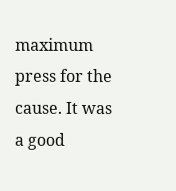maximum press for the cause. It was a good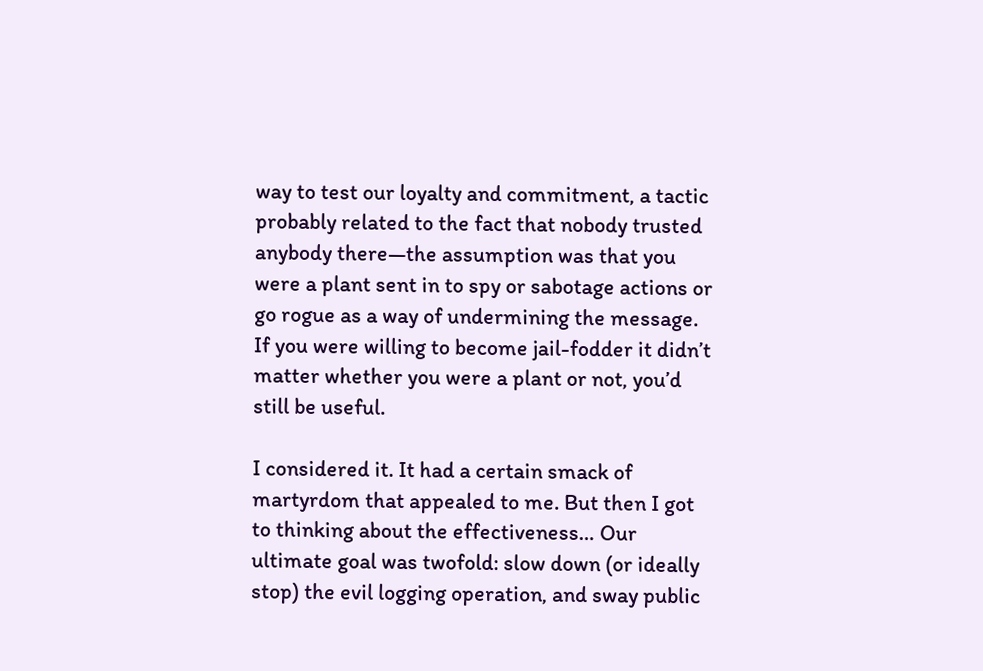way to test our loyalty and commitment, a tactic probably related to the fact that nobody trusted anybody there—the assumption was that you were a plant sent in to spy or sabotage actions or go rogue as a way of undermining the message. If you were willing to become jail-fodder it didn’t matter whether you were a plant or not, you’d still be useful.

I considered it. It had a certain smack of martyrdom that appealed to me. But then I got to thinking about the effectiveness… Our ultimate goal was twofold: slow down (or ideally stop) the evil logging operation, and sway public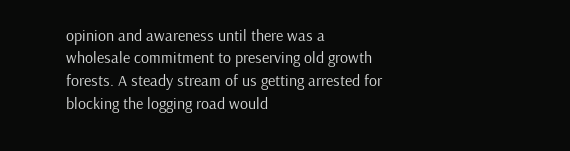opinion and awareness until there was a wholesale commitment to preserving old growth forests. A steady stream of us getting arrested for blocking the logging road would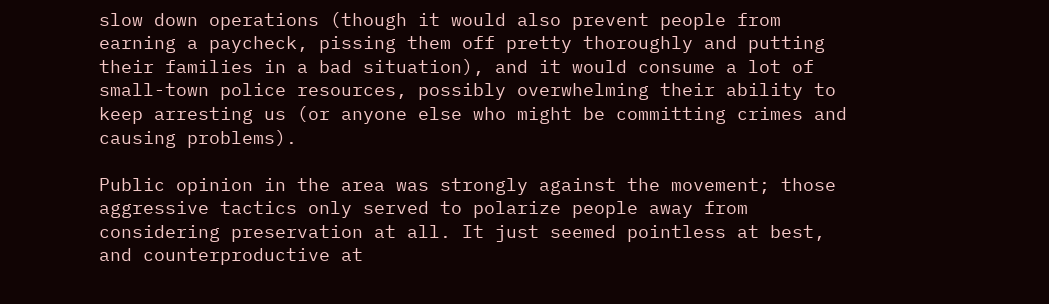slow down operations (though it would also prevent people from earning a paycheck, pissing them off pretty thoroughly and putting their families in a bad situation), and it would consume a lot of small-town police resources, possibly overwhelming their ability to keep arresting us (or anyone else who might be committing crimes and causing problems).

Public opinion in the area was strongly against the movement; those aggressive tactics only served to polarize people away from considering preservation at all. It just seemed pointless at best, and counterproductive at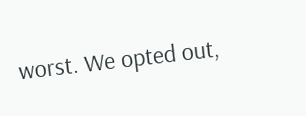worst. We opted out,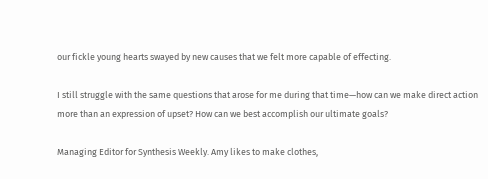our fickle young hearts swayed by new causes that we felt more capable of effecting.

I still struggle with the same questions that arose for me during that time—how can we make direct action more than an expression of upset? How can we best accomplish our ultimate goals?

Managing Editor for Synthesis Weekly. Amy likes to make clothes,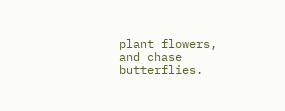plant flowers, and chase butterflies.